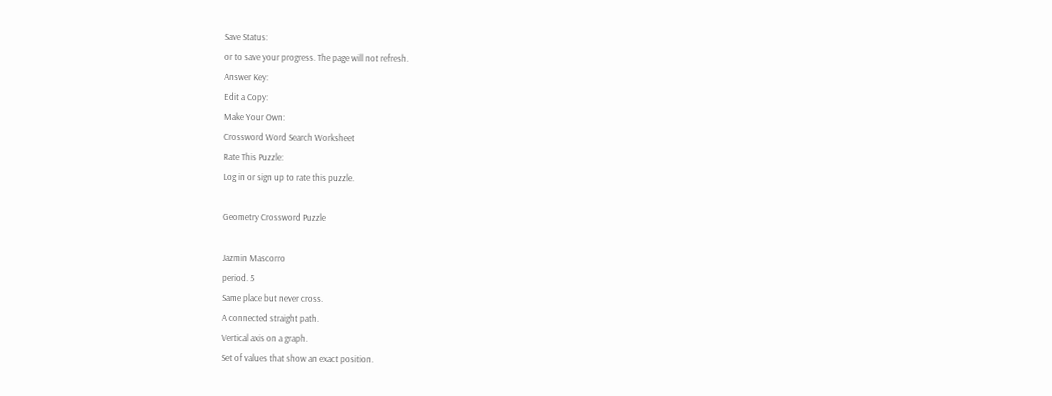Save Status:
or to save your progress. The page will not refresh.
Answer Key:
Edit a Copy:
Make Your Own:
Crossword Word Search Worksheet
Rate This Puzzle:
Log in or sign up to rate this puzzle.

Geometry Crossword Puzzle

Jazmin Mascorro
period. 5
Same place but never cross.
A connected straight path.
Vertical axis on a graph.
Set of values that show an exact position.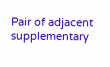Pair of adjacent supplementary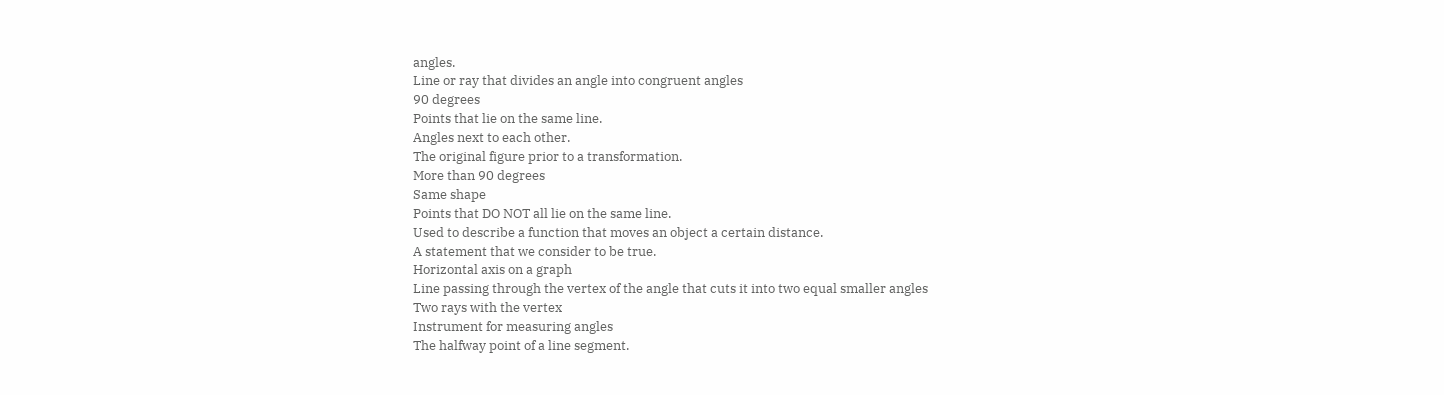angles.
Line or ray that divides an angle into congruent angles
90 degrees
Points that lie on the same line.
Angles next to each other.
The original figure prior to a transformation.
More than 90 degrees
Same shape
Points that DO NOT all lie on the same line.
Used to describe a function that moves an object a certain distance.
A statement that we consider to be true.
Horizontal axis on a graph
Line passing through the vertex of the angle that cuts it into two equal smaller angles
Two rays with the vertex
Instrument for measuring angles
The halfway point of a line segment.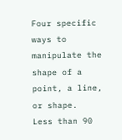Four specific ways to manipulate the shape of a point, a line, or shape.
Less than 90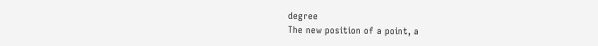degree
The new position of a point, a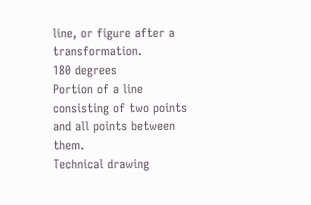line, or figure after a transformation.
180 degrees
Portion of a line consisting of two points and all points between them.
Technical drawing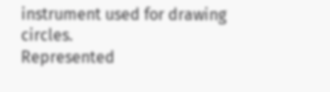instrument used for drawing circles.
Represented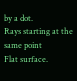by a dot.
Rays starting at the same point
Flat surface.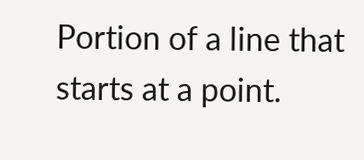Portion of a line that starts at a point.